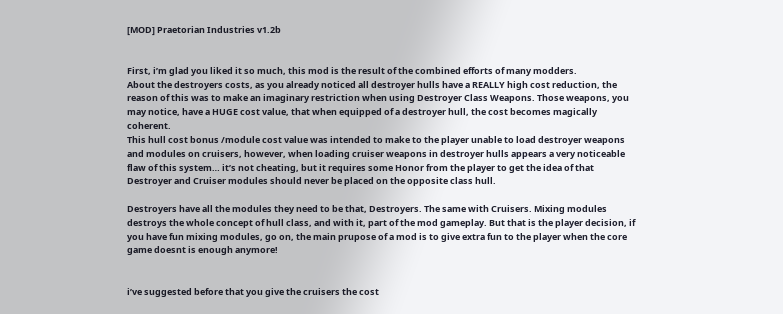[MOD] Praetorian Industries v1.2b


First, i’m glad you liked it so much, this mod is the result of the combined efforts of many modders.
About the destroyers costs, as you already noticed all destroyer hulls have a REALLY high cost reduction, the reason of this was to make an imaginary restriction when using Destroyer Class Weapons. Those weapons, you may notice, have a HUGE cost value, that when equipped of a destroyer hull, the cost becomes magically coherent.
This hull cost bonus /module cost value was intended to make to the player unable to load destroyer weapons and modules on cruisers, however, when loading cruiser weapons in destroyer hulls appears a very noticeable flaw of this system… it’s not cheating, but it requires some Honor from the player to get the idea of that Destroyer and Cruiser modules should never be placed on the opposite class hull.

Destroyers have all the modules they need to be that, Destroyers. The same with Cruisers. Mixing modules destroys the whole concept of hull class, and with it, part of the mod gameplay. But that is the player decision, if you have fun mixing modules, go on, the main prupose of a mod is to give extra fun to the player when the core game doesnt is enough anymore!


i’ve suggested before that you give the cruisers the cost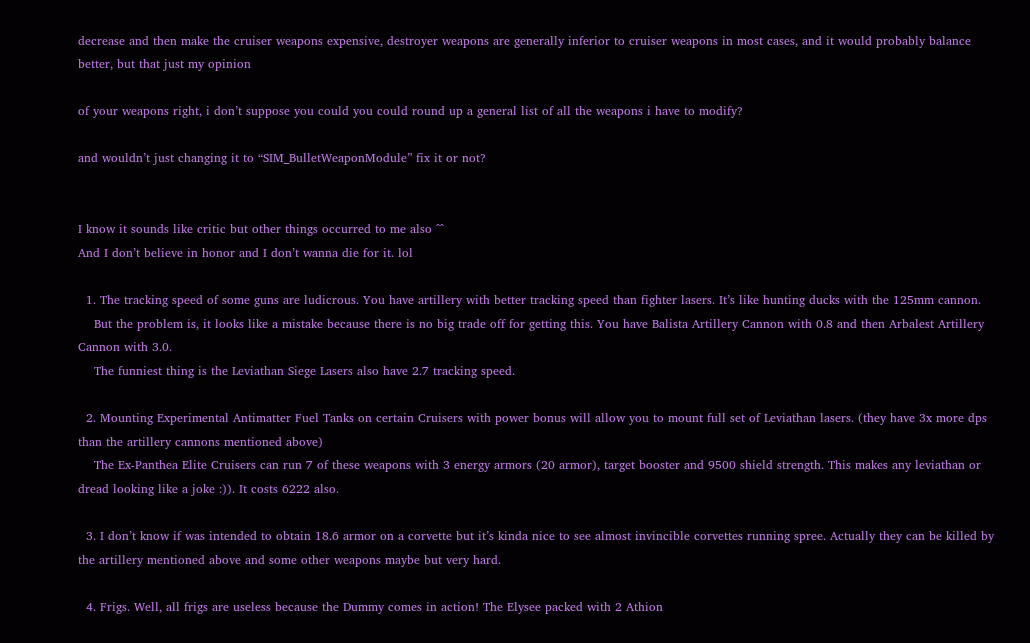decrease and then make the cruiser weapons expensive, destroyer weapons are generally inferior to cruiser weapons in most cases, and it would probably balance better, but that just my opinion

of your weapons right, i don’t suppose you could you could round up a general list of all the weapons i have to modify?

and wouldn’t just changing it to “SIM_BulletWeaponModule” fix it or not?


I know it sounds like critic but other things occurred to me also ^^
And I don’t believe in honor and I don’t wanna die for it. lol

  1. The tracking speed of some guns are ludicrous. You have artillery with better tracking speed than fighter lasers. It’s like hunting ducks with the 125mm cannon.
    But the problem is, it looks like a mistake because there is no big trade off for getting this. You have Balista Artillery Cannon with 0.8 and then Arbalest Artillery Cannon with 3.0.
    The funniest thing is the Leviathan Siege Lasers also have 2.7 tracking speed.

  2. Mounting Experimental Antimatter Fuel Tanks on certain Cruisers with power bonus will allow you to mount full set of Leviathan lasers. (they have 3x more dps than the artillery cannons mentioned above)
    The Ex-Panthea Elite Cruisers can run 7 of these weapons with 3 energy armors (20 armor), target booster and 9500 shield strength. This makes any leviathan or dread looking like a joke :)). It costs 6222 also.

  3. I don’t know if was intended to obtain 18.6 armor on a corvette but it’s kinda nice to see almost invincible corvettes running spree. Actually they can be killed by the artillery mentioned above and some other weapons maybe but very hard.

  4. Frigs. Well, all frigs are useless because the Dummy comes in action! The Elysee packed with 2 Athion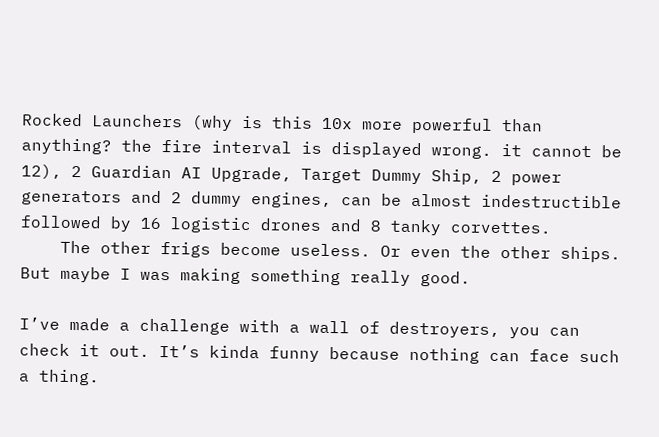Rocked Launchers (why is this 10x more powerful than anything? the fire interval is displayed wrong. it cannot be 12), 2 Guardian AI Upgrade, Target Dummy Ship, 2 power generators and 2 dummy engines, can be almost indestructible followed by 16 logistic drones and 8 tanky corvettes.
    The other frigs become useless. Or even the other ships. But maybe I was making something really good.

I’ve made a challenge with a wall of destroyers, you can check it out. It’s kinda funny because nothing can face such a thing.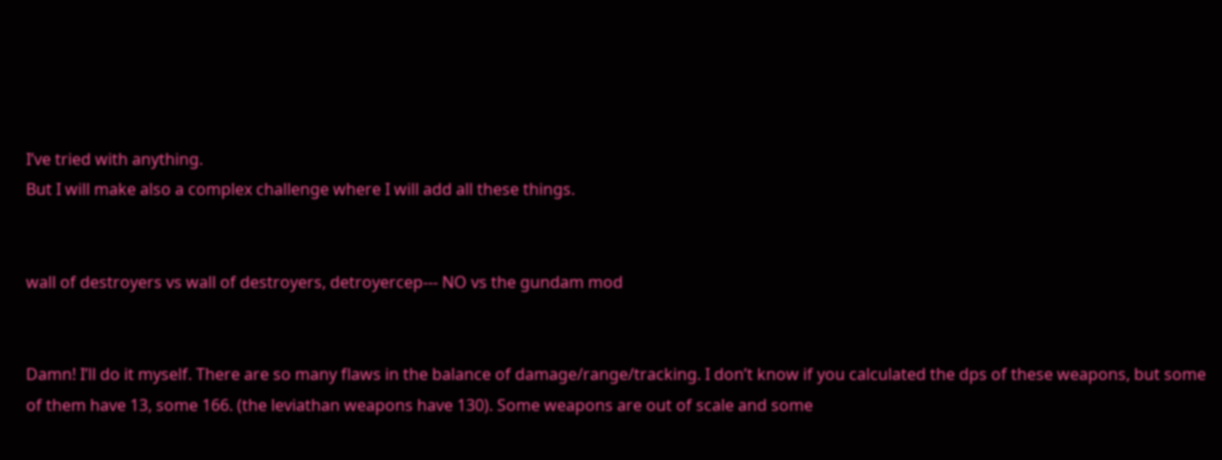I’ve tried with anything.
But I will make also a complex challenge where I will add all these things.


wall of destroyers vs wall of destroyers, detroyercep--- NO vs the gundam mod


Damn! I’ll do it myself. There are so many flaws in the balance of damage/range/tracking. I don’t know if you calculated the dps of these weapons, but some of them have 13, some 166. (the leviathan weapons have 130). Some weapons are out of scale and some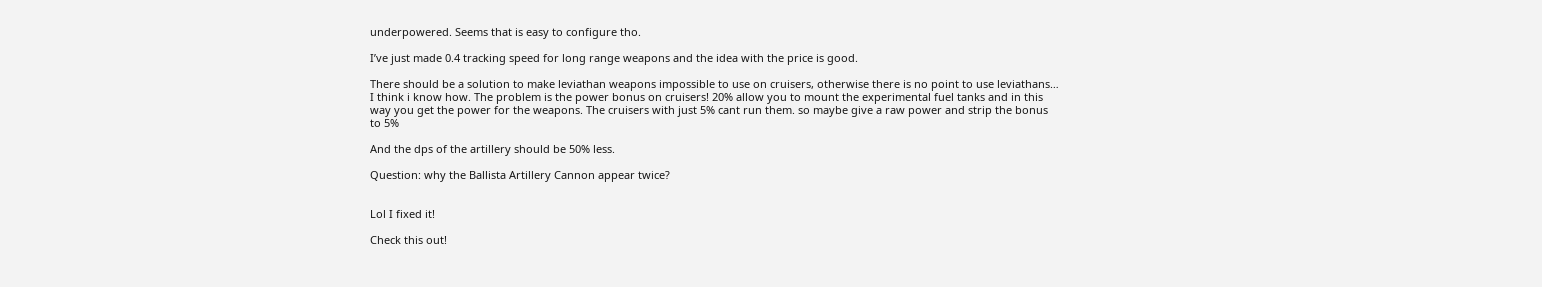underpowered. Seems that is easy to configure tho.

I’ve just made 0.4 tracking speed for long range weapons and the idea with the price is good.

There should be a solution to make leviathan weapons impossible to use on cruisers, otherwise there is no point to use leviathans…
I think i know how. The problem is the power bonus on cruisers! 20% allow you to mount the experimental fuel tanks and in this way you get the power for the weapons. The cruisers with just 5% cant run them. so maybe give a raw power and strip the bonus to 5%

And the dps of the artillery should be 50% less.

Question: why the Ballista Artillery Cannon appear twice?


Lol I fixed it!

Check this out!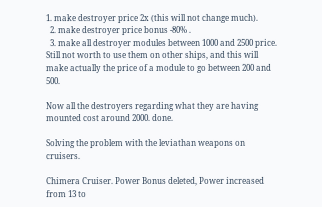1. make destroyer price 2x (this will not change much).
  2. make destroyer price bonus -80% .
  3. make all destroyer modules between 1000 and 2500 price. Still not worth to use them on other ships, and this will make actually the price of a module to go between 200 and 500.

Now all the destroyers regarding what they are having mounted cost around 2000. done.

Solving the problem with the leviathan weapons on cruisers.

Chimera Cruiser. Power Bonus deleted, Power increased from 13 to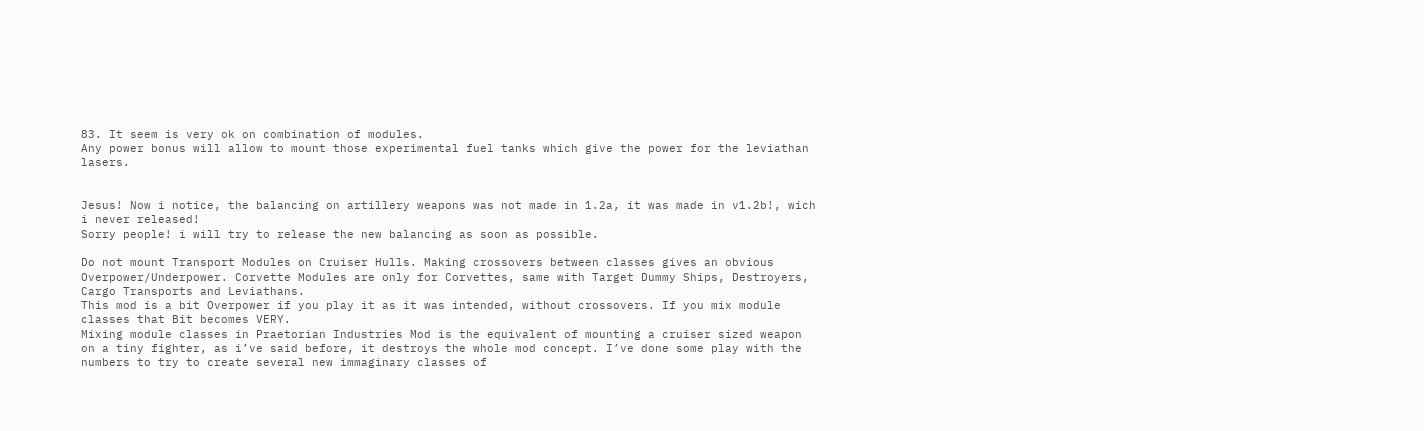83. It seem is very ok on combination of modules.
Any power bonus will allow to mount those experimental fuel tanks which give the power for the leviathan lasers.


Jesus! Now i notice, the balancing on artillery weapons was not made in 1.2a, it was made in v1.2b!, wich i never released!
Sorry people! i will try to release the new balancing as soon as possible.

Do not mount Transport Modules on Cruiser Hulls. Making crossovers between classes gives an obvious Overpower/Underpower. Corvette Modules are only for Corvettes, same with Target Dummy Ships, Destroyers, Cargo Transports and Leviathans.
This mod is a bit Overpower if you play it as it was intended, without crossovers. If you mix module classes that Bit becomes VERY.
Mixing module classes in Praetorian Industries Mod is the equivalent of mounting a cruiser sized weapon on a tiny fighter, as i’ve said before, it destroys the whole mod concept. I’ve done some play with the numbers to try to create several new immaginary classes of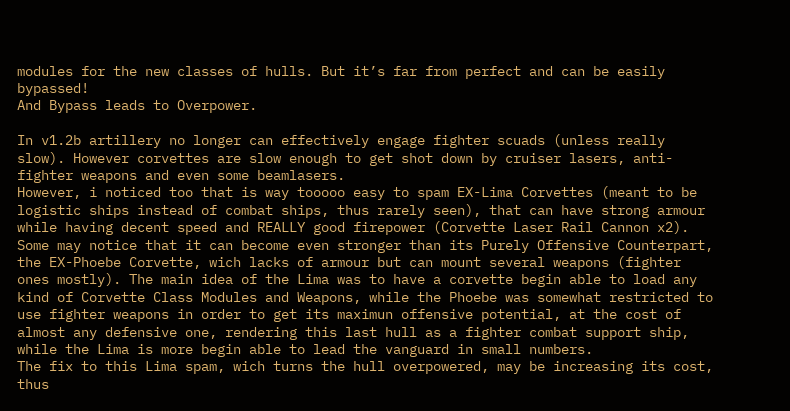modules for the new classes of hulls. But it’s far from perfect and can be easily bypassed!
And Bypass leads to Overpower.

In v1.2b artillery no longer can effectively engage fighter scuads (unless really slow). However corvettes are slow enough to get shot down by cruiser lasers, anti-fighter weapons and even some beamlasers.
However, i noticed too that is way tooooo easy to spam EX-Lima Corvettes (meant to be logistic ships instead of combat ships, thus rarely seen), that can have strong armour while having decent speed and REALLY good firepower (Corvette Laser Rail Cannon x2). Some may notice that it can become even stronger than its Purely Offensive Counterpart, the EX-Phoebe Corvette, wich lacks of armour but can mount several weapons (fighter ones mostly). The main idea of the Lima was to have a corvette begin able to load any kind of Corvette Class Modules and Weapons, while the Phoebe was somewhat restricted to use fighter weapons in order to get its maximun offensive potential, at the cost of almost any defensive one, rendering this last hull as a fighter combat support ship, while the Lima is more begin able to lead the vanguard in small numbers.
The fix to this Lima spam, wich turns the hull overpowered, may be increasing its cost, thus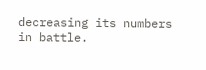decreasing its numbers in battle.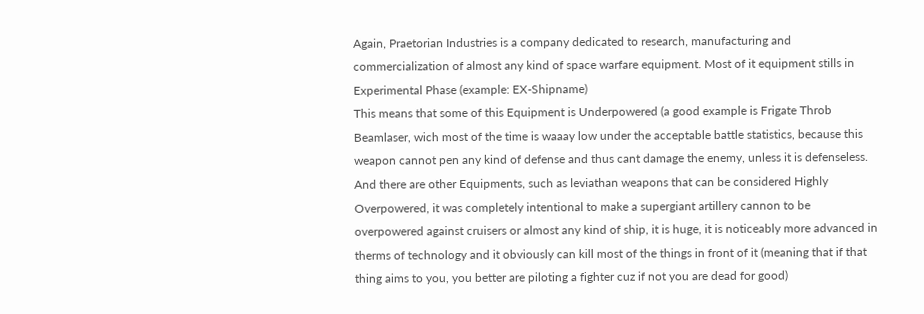Again, Praetorian Industries is a company dedicated to research, manufacturing and commercialization of almost any kind of space warfare equipment. Most of it equipment stills in Experimental Phase (example: EX-Shipname)
This means that some of this Equipment is Underpowered (a good example is Frigate Throb Beamlaser, wich most of the time is waaay low under the acceptable battle statistics, because this weapon cannot pen any kind of defense and thus cant damage the enemy, unless it is defenseless. And there are other Equipments, such as leviathan weapons that can be considered Highly Overpowered, it was completely intentional to make a supergiant artillery cannon to be overpowered against cruisers or almost any kind of ship, it is huge, it is noticeably more advanced in therms of technology and it obviously can kill most of the things in front of it (meaning that if that thing aims to you, you better are piloting a fighter cuz if not you are dead for good)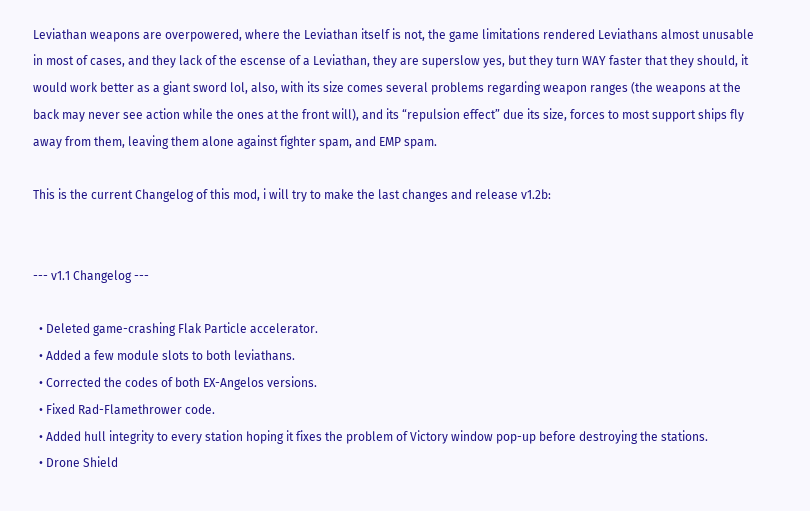Leviathan weapons are overpowered, where the Leviathan itself is not, the game limitations rendered Leviathans almost unusable in most of cases, and they lack of the escense of a Leviathan, they are superslow yes, but they turn WAY faster that they should, it would work better as a giant sword lol, also, with its size comes several problems regarding weapon ranges (the weapons at the back may never see action while the ones at the front will), and its “repulsion effect” due its size, forces to most support ships fly away from them, leaving them alone against fighter spam, and EMP spam.

This is the current Changelog of this mod, i will try to make the last changes and release v1.2b:


--- v1.1 Changelog ---

  • Deleted game-crashing Flak Particle accelerator.
  • Added a few module slots to both leviathans.
  • Corrected the codes of both EX-Angelos versions.
  • Fixed Rad-Flamethrower code.
  • Added hull integrity to every station hoping it fixes the problem of Victory window pop-up before destroying the stations.
  • Drone Shield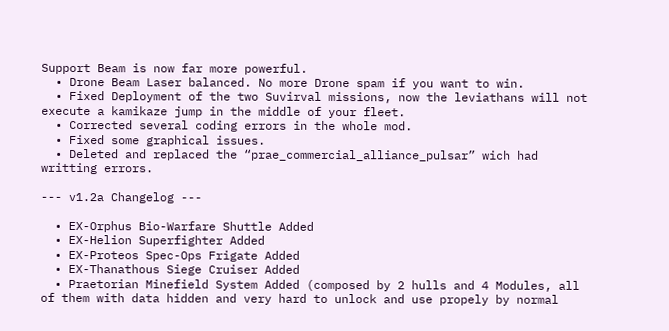Support Beam is now far more powerful.
  • Drone Beam Laser balanced. No more Drone spam if you want to win.
  • Fixed Deployment of the two Suvirval missions, now the leviathans will not execute a kamikaze jump in the middle of your fleet.
  • Corrected several coding errors in the whole mod.
  • Fixed some graphical issues.
  • Deleted and replaced the “prae_commercial_alliance_pulsar” wich had writting errors.

--- v1.2a Changelog ---

  • EX-Orphus Bio-Warfare Shuttle Added
  • EX-Helion Superfighter Added
  • EX-Proteos Spec-Ops Frigate Added
  • EX-Thanathous Siege Cruiser Added
  • Praetorian Minefield System Added (composed by 2 hulls and 4 Modules, all of them with data hidden and very hard to unlock and use propely by normal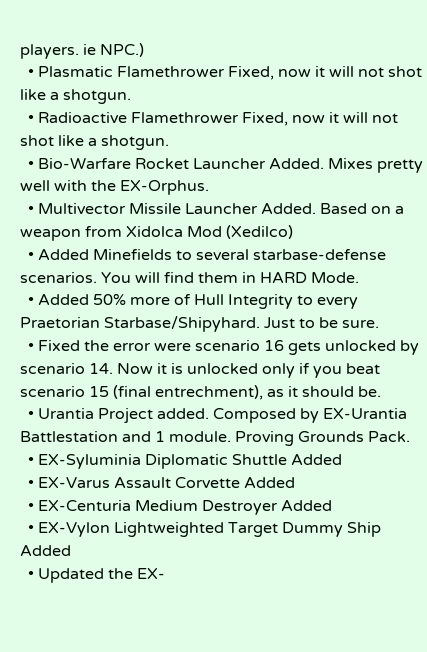players. ie NPC.)
  • Plasmatic Flamethrower Fixed, now it will not shot like a shotgun.
  • Radioactive Flamethrower Fixed, now it will not shot like a shotgun.
  • Bio-Warfare Rocket Launcher Added. Mixes pretty well with the EX-Orphus.
  • Multivector Missile Launcher Added. Based on a weapon from Xidolca Mod (Xedilco)
  • Added Minefields to several starbase-defense scenarios. You will find them in HARD Mode.
  • Added 50% more of Hull Integrity to every Praetorian Starbase/Shipyhard. Just to be sure.
  • Fixed the error were scenario 16 gets unlocked by scenario 14. Now it is unlocked only if you beat scenario 15 (final entrechment), as it should be.
  • Urantia Project added. Composed by EX-Urantia Battlestation and 1 module. Proving Grounds Pack.
  • EX-Syluminia Diplomatic Shuttle Added
  • EX-Varus Assault Corvette Added
  • EX-Centuria Medium Destroyer Added
  • EX-Vylon Lightweighted Target Dummy Ship Added
  • Updated the EX-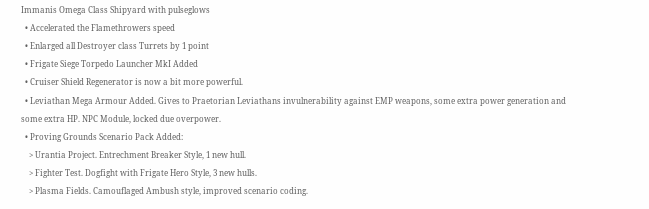Immanis Omega Class Shipyard with pulseglows
  • Accelerated the Flamethrowers speed
  • Enlarged all Destroyer class Turrets by 1 point
  • Frigate Siege Torpedo Launcher MkI Added
  • Cruiser Shield Regenerator is now a bit more powerful.
  • Leviathan Mega Armour Added. Gives to Praetorian Leviathans invulnerability against EMP weapons, some extra power generation and some extra HP. NPC Module, locked due overpower.
  • Proving Grounds Scenario Pack Added:
    > Urantia Project. Entrechment Breaker Style, 1 new hull.
    > Fighter Test. Dogfight with Frigate Hero Style, 3 new hulls.
    > Plasma Fields. Camouflaged Ambush style, improved scenario coding.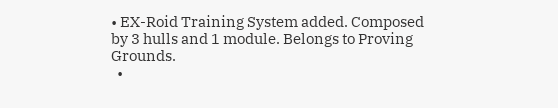• EX-Roid Training System added. Composed by 3 hulls and 1 module. Belongs to Proving Grounds.
  •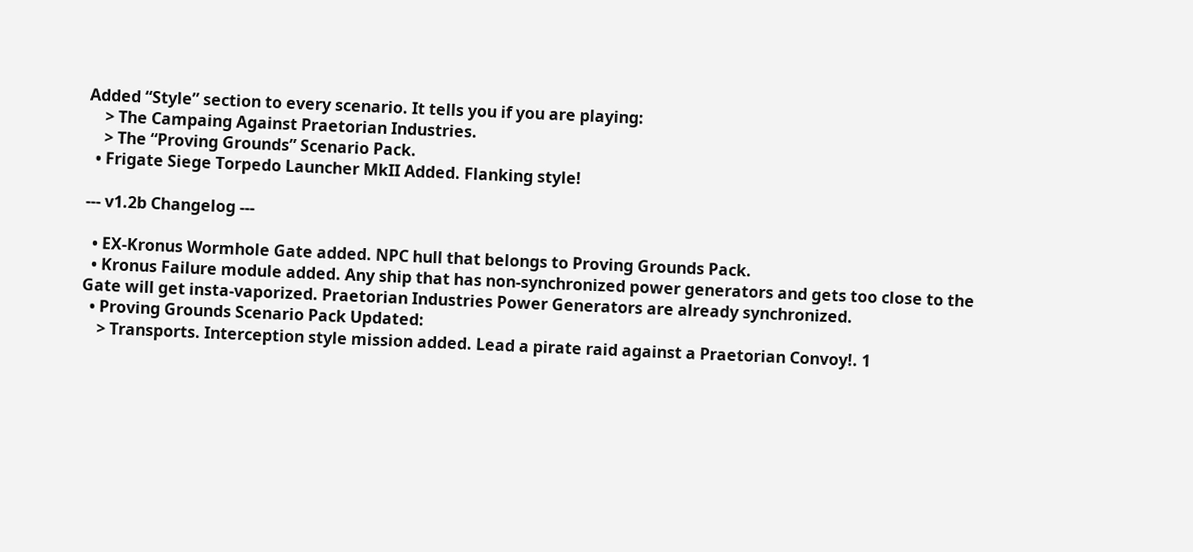Added “Style” section to every scenario. It tells you if you are playing:
    > The Campaing Against Praetorian Industries.
    > The “Proving Grounds” Scenario Pack.
  • Frigate Siege Torpedo Launcher MkII Added. Flanking style!

--- v1.2b Changelog ---

  • EX-Kronus Wormhole Gate added. NPC hull that belongs to Proving Grounds Pack.
  • Kronus Failure module added. Any ship that has non-synchronized power generators and gets too close to the Gate will get insta-vaporized. Praetorian Industries Power Generators are already synchronized.
  • Proving Grounds Scenario Pack Updated:
    > Transports. Interception style mission added. Lead a pirate raid against a Praetorian Convoy!. 1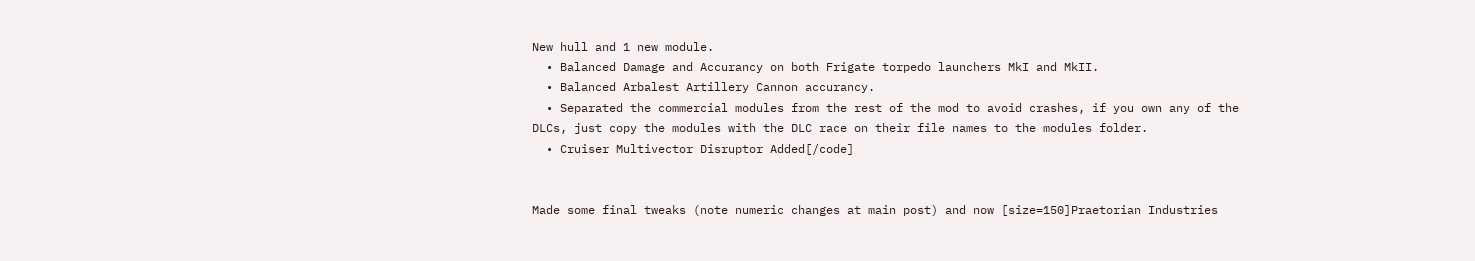New hull and 1 new module.
  • Balanced Damage and Accurancy on both Frigate torpedo launchers MkI and MkII.
  • Balanced Arbalest Artillery Cannon accurancy.
  • Separated the commercial modules from the rest of the mod to avoid crashes, if you own any of the DLCs, just copy the modules with the DLC race on their file names to the modules folder.
  • Cruiser Multivector Disruptor Added[/code]


Made some final tweaks (note numeric changes at main post) and now [size=150]Praetorian Industries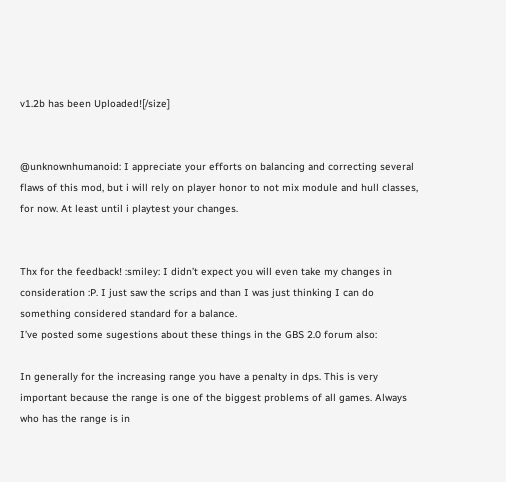v1.2b has been Uploaded![/size]


@unknownhumanoid: I appreciate your efforts on balancing and correcting several flaws of this mod, but i will rely on player honor to not mix module and hull classes, for now. At least until i playtest your changes.


Thx for the feedback! :smiley: I didn’t expect you will even take my changes in consideration :P. I just saw the scrips and than I was just thinking I can do something considered standard for a balance.
I’ve posted some sugestions about these things in the GBS 2.0 forum also:

In generally for the increasing range you have a penalty in dps. This is very important because the range is one of the biggest problems of all games. Always who has the range is in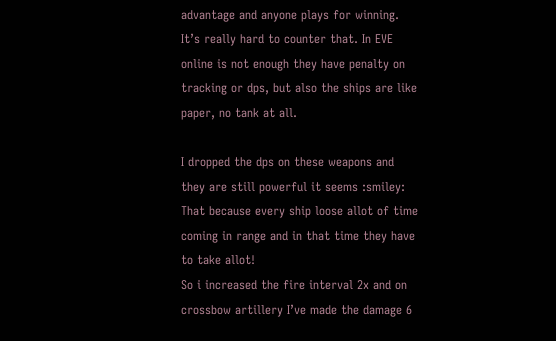advantage and anyone plays for winning. It’s really hard to counter that. In EVE online is not enough they have penalty on tracking or dps, but also the ships are like paper, no tank at all.

I dropped the dps on these weapons and they are still powerful it seems :smiley: That because every ship loose allot of time coming in range and in that time they have to take allot!
So i increased the fire interval 2x and on crossbow artillery I’ve made the damage 6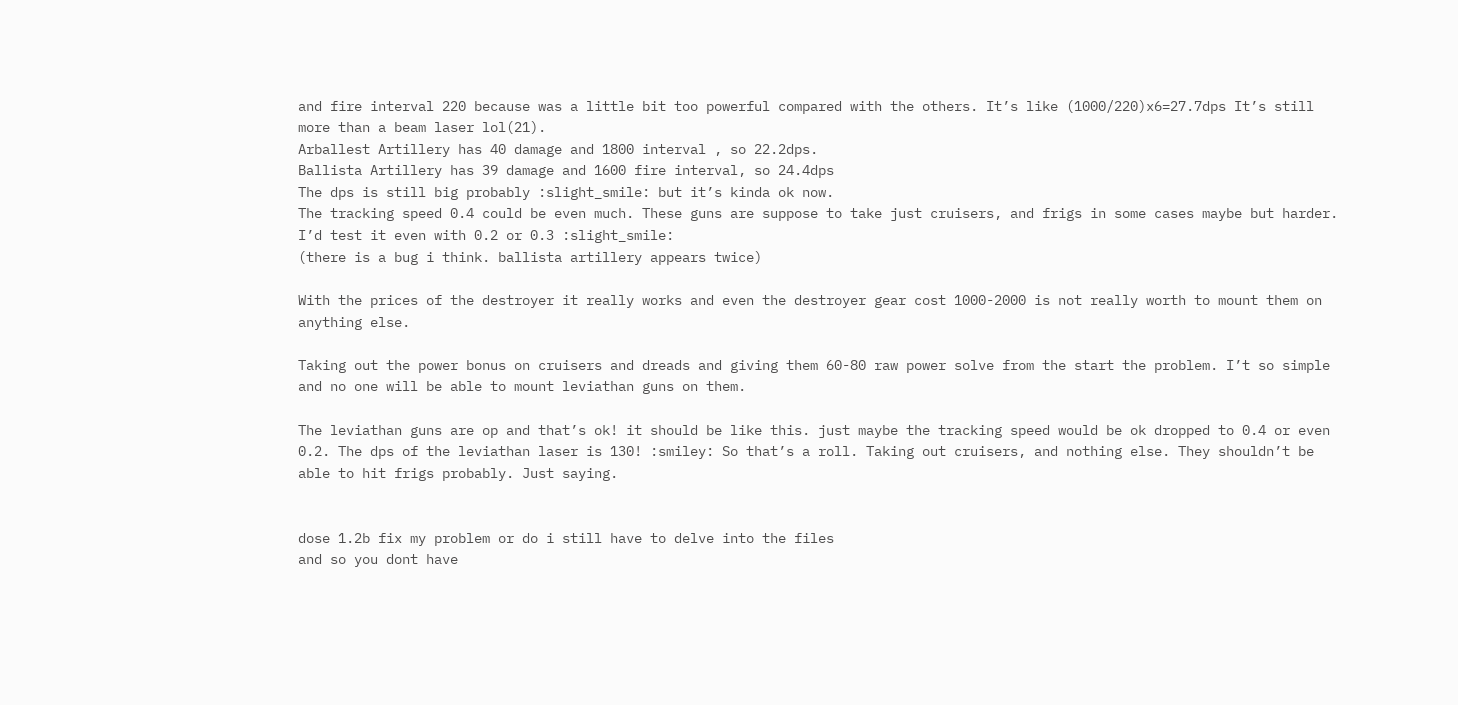and fire interval 220 because was a little bit too powerful compared with the others. It’s like (1000/220)x6=27.7dps It’s still more than a beam laser lol(21).
Arballest Artillery has 40 damage and 1800 interval , so 22.2dps.
Ballista Artillery has 39 damage and 1600 fire interval, so 24.4dps
The dps is still big probably :slight_smile: but it’s kinda ok now.
The tracking speed 0.4 could be even much. These guns are suppose to take just cruisers, and frigs in some cases maybe but harder. I’d test it even with 0.2 or 0.3 :slight_smile:
(there is a bug i think. ballista artillery appears twice)

With the prices of the destroyer it really works and even the destroyer gear cost 1000-2000 is not really worth to mount them on anything else.

Taking out the power bonus on cruisers and dreads and giving them 60-80 raw power solve from the start the problem. I’t so simple and no one will be able to mount leviathan guns on them.

The leviathan guns are op and that’s ok! it should be like this. just maybe the tracking speed would be ok dropped to 0.4 or even 0.2. The dps of the leviathan laser is 130! :smiley: So that’s a roll. Taking out cruisers, and nothing else. They shouldn’t be able to hit frigs probably. Just saying.


dose 1.2b fix my problem or do i still have to delve into the files
and so you dont have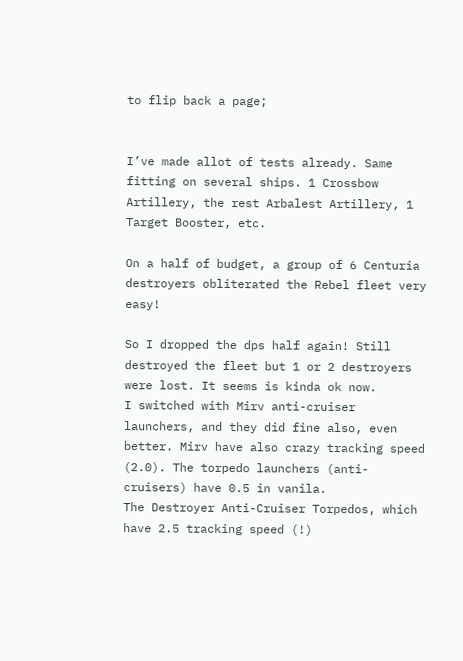to flip back a page;


I’ve made allot of tests already. Same fitting on several ships. 1 Crossbow Artillery, the rest Arbalest Artillery, 1 Target Booster, etc.

On a half of budget, a group of 6 Centuria destroyers obliterated the Rebel fleet very easy!

So I dropped the dps half again! Still destroyed the fleet but 1 or 2 destroyers were lost. It seems is kinda ok now.
I switched with Mirv anti-cruiser launchers, and they did fine also, even better. Mirv have also crazy tracking speed (2.0). The torpedo launchers (anti-cruisers) have 0.5 in vanila.
The Destroyer Anti-Cruiser Torpedos, which have 2.5 tracking speed (!)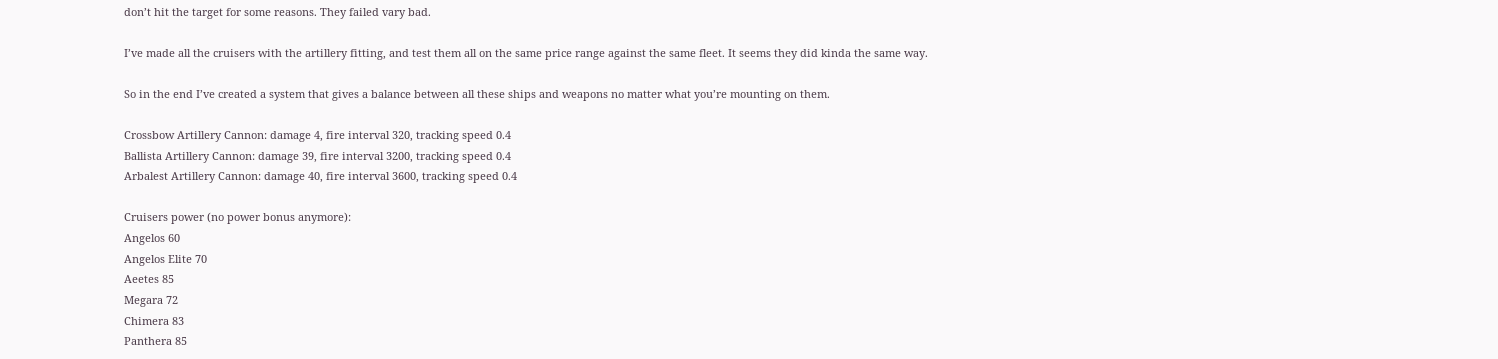don’t hit the target for some reasons. They failed vary bad.

I’ve made all the cruisers with the artillery fitting, and test them all on the same price range against the same fleet. It seems they did kinda the same way.

So in the end I’ve created a system that gives a balance between all these ships and weapons no matter what you’re mounting on them.

Crossbow Artillery Cannon: damage 4, fire interval 320, tracking speed 0.4
Ballista Artillery Cannon: damage 39, fire interval 3200, tracking speed 0.4
Arbalest Artillery Cannon: damage 40, fire interval 3600, tracking speed 0.4

Cruisers power (no power bonus anymore):
Angelos 60
Angelos Elite 70
Aeetes 85
Megara 72
Chimera 83
Panthera 85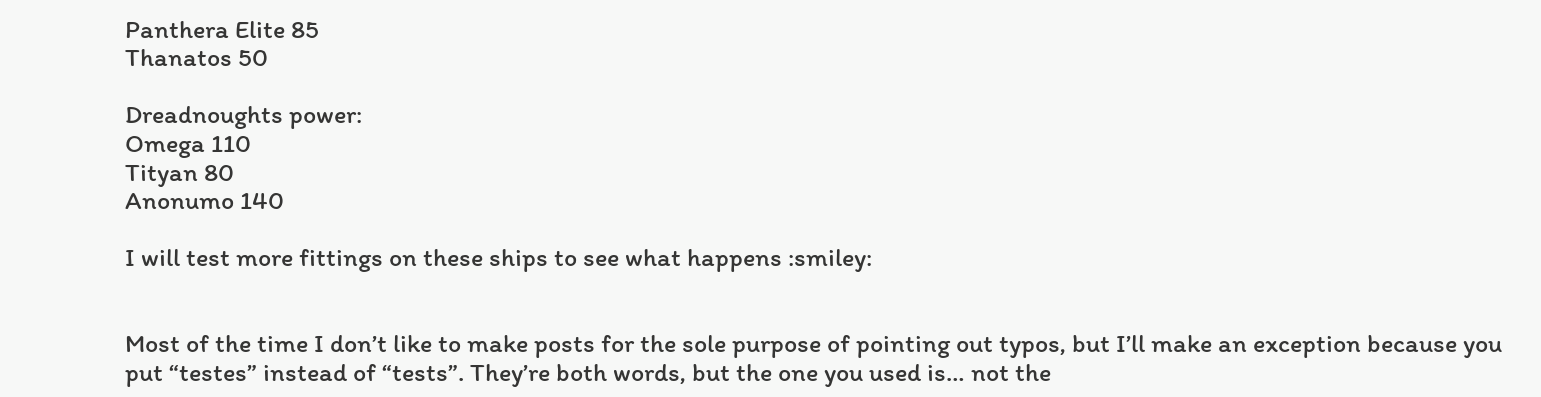Panthera Elite 85
Thanatos 50

Dreadnoughts power:
Omega 110
Tityan 80
Anonumo 140

I will test more fittings on these ships to see what happens :smiley:


Most of the time I don’t like to make posts for the sole purpose of pointing out typos, but I’ll make an exception because you put “testes” instead of “tests”. They’re both words, but the one you used is… not the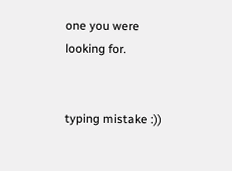one you were looking for.


typing mistake :))